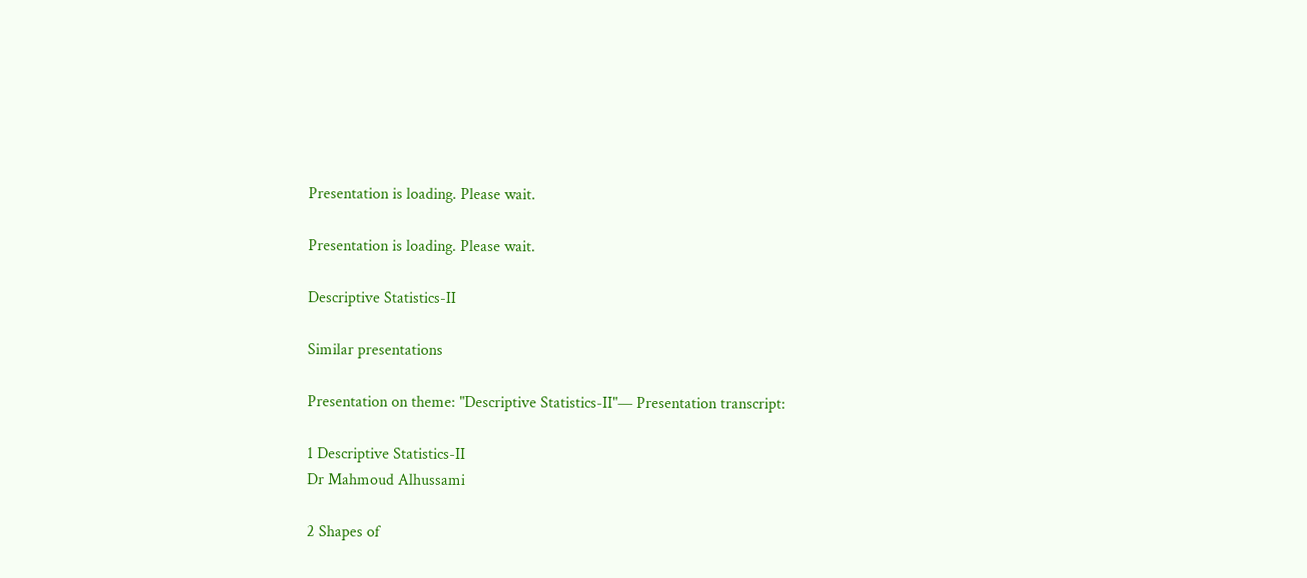Presentation is loading. Please wait.

Presentation is loading. Please wait.

Descriptive Statistics-II

Similar presentations

Presentation on theme: "Descriptive Statistics-II"— Presentation transcript:

1 Descriptive Statistics-II
Dr Mahmoud Alhussami

2 Shapes of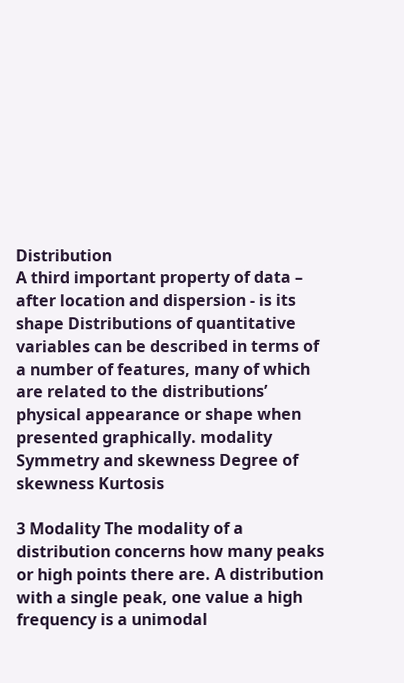Distribution
A third important property of data – after location and dispersion - is its shape Distributions of quantitative variables can be described in terms of a number of features, many of which are related to the distributions’ physical appearance or shape when presented graphically. modality Symmetry and skewness Degree of skewness Kurtosis

3 Modality The modality of a distribution concerns how many peaks or high points there are. A distribution with a single peak, one value a high frequency is a unimodal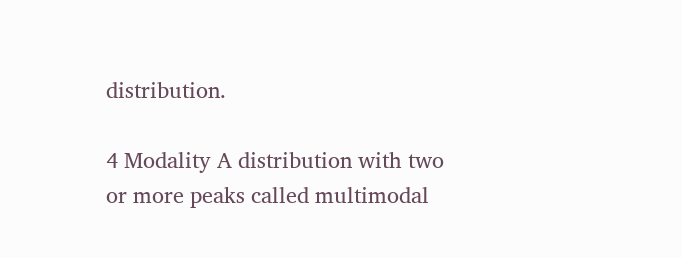distribution.

4 Modality A distribution with two or more peaks called multimodal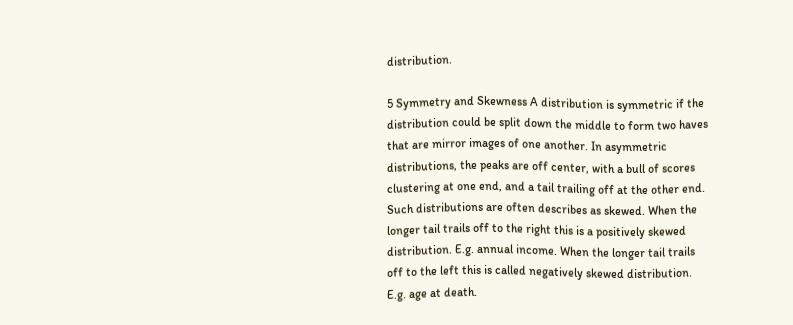distribution.

5 Symmetry and Skewness A distribution is symmetric if the distribution could be split down the middle to form two haves that are mirror images of one another. In asymmetric distributions, the peaks are off center, with a bull of scores clustering at one end, and a tail trailing off at the other end. Such distributions are often describes as skewed. When the longer tail trails off to the right this is a positively skewed distribution. E.g. annual income. When the longer tail trails off to the left this is called negatively skewed distribution. E.g. age at death.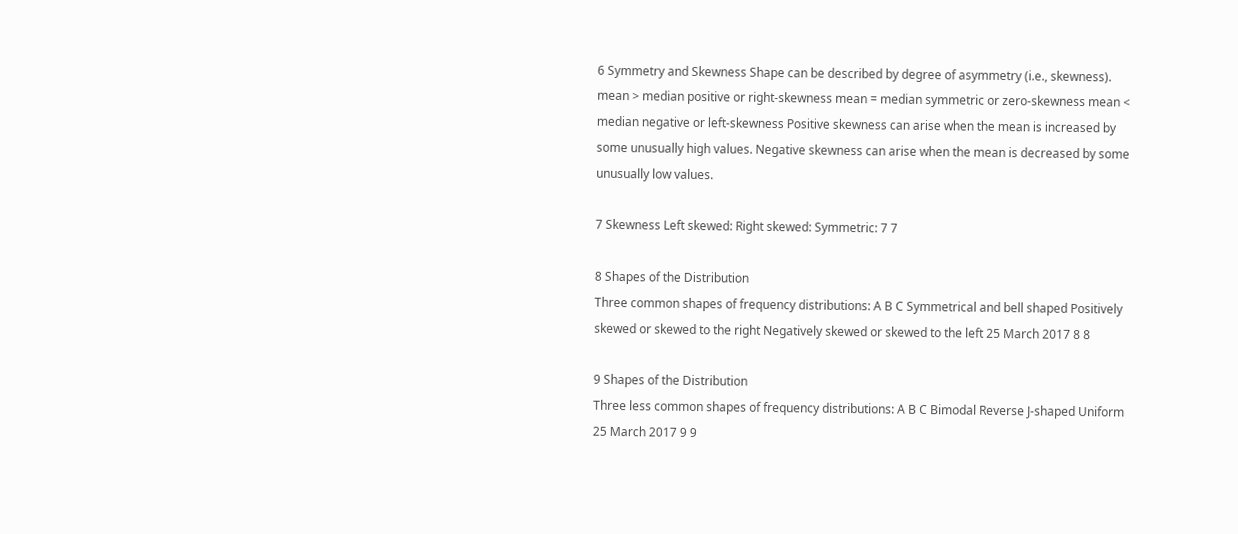6 Symmetry and Skewness Shape can be described by degree of asymmetry (i.e., skewness). mean > median positive or right-skewness mean = median symmetric or zero-skewness mean < median negative or left-skewness Positive skewness can arise when the mean is increased by some unusually high values. Negative skewness can arise when the mean is decreased by some unusually low values.

7 Skewness Left skewed: Right skewed: Symmetric: 7 7

8 Shapes of the Distribution
Three common shapes of frequency distributions: A B C Symmetrical and bell shaped Positively skewed or skewed to the right Negatively skewed or skewed to the left 25 March 2017 8 8

9 Shapes of the Distribution
Three less common shapes of frequency distributions: A B C Bimodal Reverse J-shaped Uniform 25 March 2017 9 9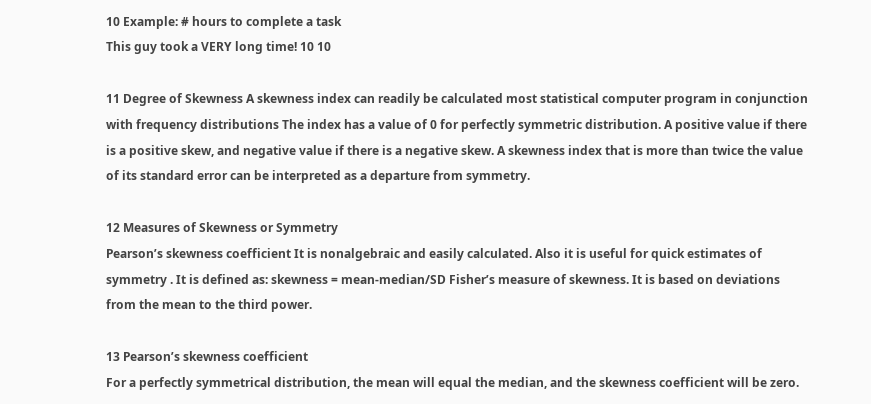10 Example: # hours to complete a task
This guy took a VERY long time! 10 10

11 Degree of Skewness A skewness index can readily be calculated most statistical computer program in conjunction with frequency distributions The index has a value of 0 for perfectly symmetric distribution. A positive value if there is a positive skew, and negative value if there is a negative skew. A skewness index that is more than twice the value of its standard error can be interpreted as a departure from symmetry.

12 Measures of Skewness or Symmetry
Pearson’s skewness coefficient It is nonalgebraic and easily calculated. Also it is useful for quick estimates of symmetry . It is defined as: skewness = mean-median/SD Fisher’s measure of skewness. It is based on deviations from the mean to the third power.

13 Pearson’s skewness coefficient
For a perfectly symmetrical distribution, the mean will equal the median, and the skewness coefficient will be zero.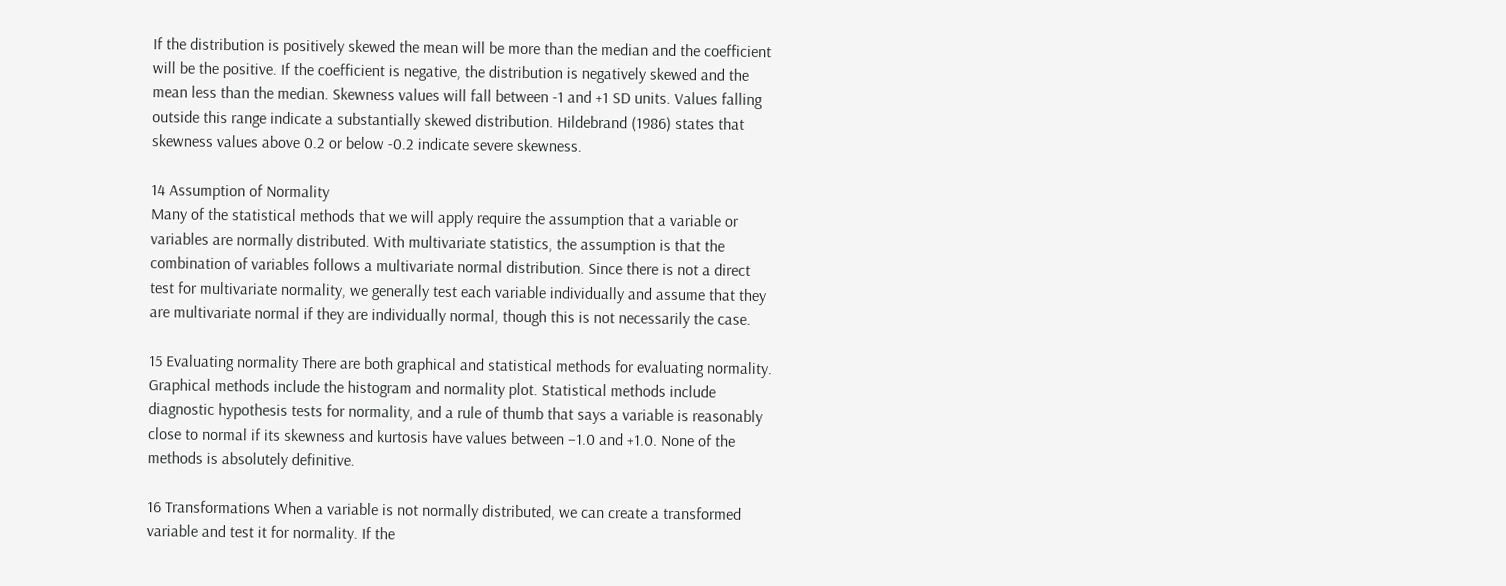If the distribution is positively skewed the mean will be more than the median and the coefficient will be the positive. If the coefficient is negative, the distribution is negatively skewed and the mean less than the median. Skewness values will fall between -1 and +1 SD units. Values falling outside this range indicate a substantially skewed distribution. Hildebrand (1986) states that skewness values above 0.2 or below -0.2 indicate severe skewness.

14 Assumption of Normality
Many of the statistical methods that we will apply require the assumption that a variable or variables are normally distributed. With multivariate statistics, the assumption is that the combination of variables follows a multivariate normal distribution. Since there is not a direct test for multivariate normality, we generally test each variable individually and assume that they are multivariate normal if they are individually normal, though this is not necessarily the case.

15 Evaluating normality There are both graphical and statistical methods for evaluating normality. Graphical methods include the histogram and normality plot. Statistical methods include diagnostic hypothesis tests for normality, and a rule of thumb that says a variable is reasonably close to normal if its skewness and kurtosis have values between –1.0 and +1.0. None of the methods is absolutely definitive.

16 Transformations When a variable is not normally distributed, we can create a transformed variable and test it for normality. If the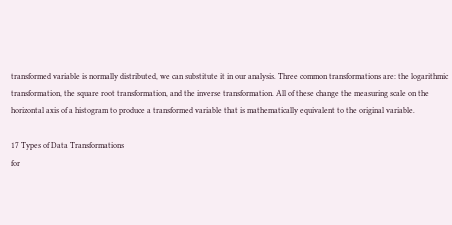transformed variable is normally distributed, we can substitute it in our analysis. Three common transformations are: the logarithmic transformation, the square root transformation, and the inverse transformation. All of these change the measuring scale on the horizontal axis of a histogram to produce a transformed variable that is mathematically equivalent to the original variable.

17 Types of Data Transformations
for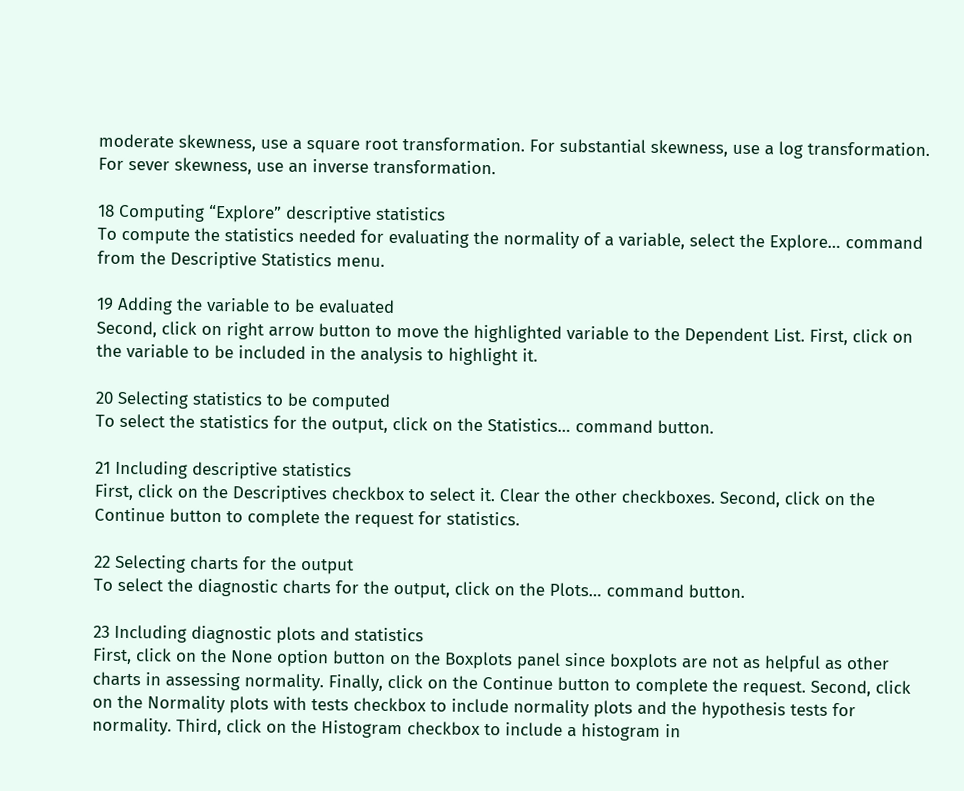moderate skewness, use a square root transformation. For substantial skewness, use a log transformation. For sever skewness, use an inverse transformation.

18 Computing “Explore” descriptive statistics
To compute the statistics needed for evaluating the normality of a variable, select the Explore… command from the Descriptive Statistics menu.

19 Adding the variable to be evaluated
Second, click on right arrow button to move the highlighted variable to the Dependent List. First, click on the variable to be included in the analysis to highlight it.

20 Selecting statistics to be computed
To select the statistics for the output, click on the Statistics… command button.

21 Including descriptive statistics
First, click on the Descriptives checkbox to select it. Clear the other checkboxes. Second, click on the Continue button to complete the request for statistics.

22 Selecting charts for the output
To select the diagnostic charts for the output, click on the Plots… command button.

23 Including diagnostic plots and statistics
First, click on the None option button on the Boxplots panel since boxplots are not as helpful as other charts in assessing normality. Finally, click on the Continue button to complete the request. Second, click on the Normality plots with tests checkbox to include normality plots and the hypothesis tests for normality. Third, click on the Histogram checkbox to include a histogram in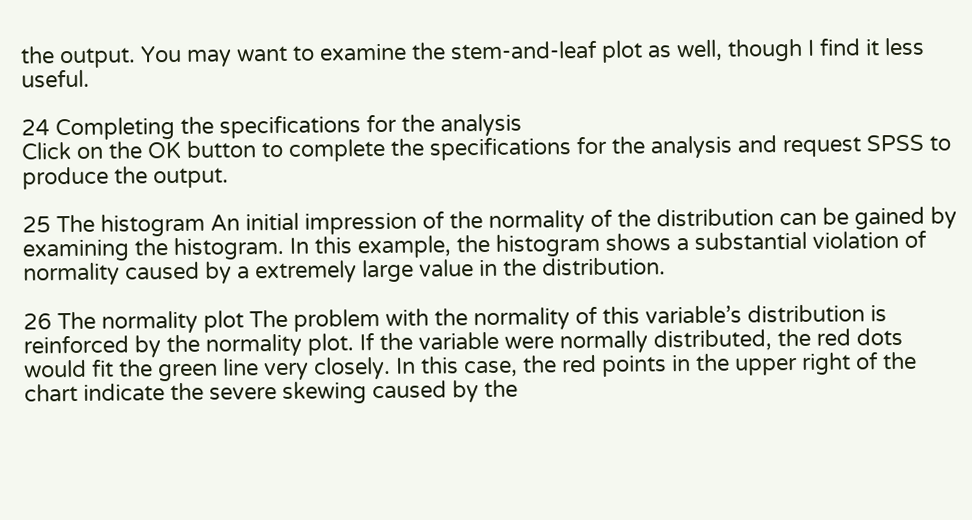the output. You may want to examine the stem-and-leaf plot as well, though I find it less useful.

24 Completing the specifications for the analysis
Click on the OK button to complete the specifications for the analysis and request SPSS to produce the output.

25 The histogram An initial impression of the normality of the distribution can be gained by examining the histogram. In this example, the histogram shows a substantial violation of normality caused by a extremely large value in the distribution.

26 The normality plot The problem with the normality of this variable’s distribution is reinforced by the normality plot. If the variable were normally distributed, the red dots would fit the green line very closely. In this case, the red points in the upper right of the chart indicate the severe skewing caused by the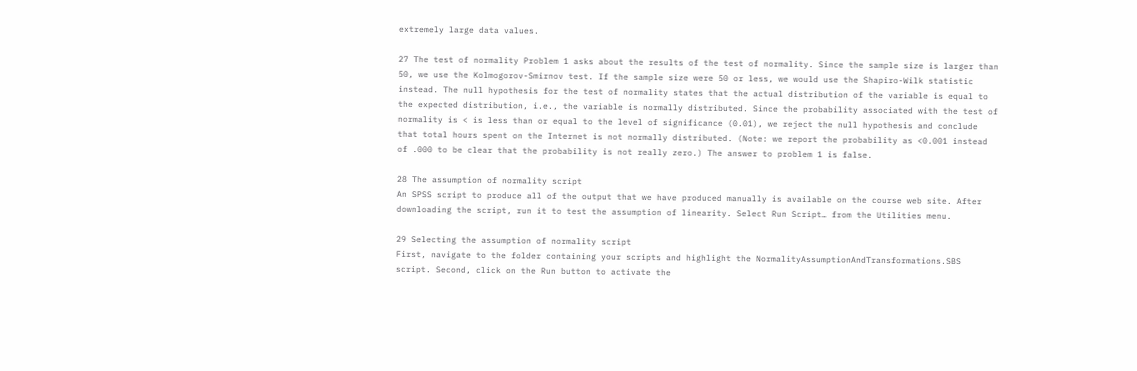extremely large data values.

27 The test of normality Problem 1 asks about the results of the test of normality. Since the sample size is larger than 50, we use the Kolmogorov-Smirnov test. If the sample size were 50 or less, we would use the Shapiro-Wilk statistic instead. The null hypothesis for the test of normality states that the actual distribution of the variable is equal to the expected distribution, i.e., the variable is normally distributed. Since the probability associated with the test of normality is < is less than or equal to the level of significance (0.01), we reject the null hypothesis and conclude that total hours spent on the Internet is not normally distributed. (Note: we report the probability as <0.001 instead of .000 to be clear that the probability is not really zero.) The answer to problem 1 is false.

28 The assumption of normality script
An SPSS script to produce all of the output that we have produced manually is available on the course web site. After downloading the script, run it to test the assumption of linearity. Select Run Script… from the Utilities menu.

29 Selecting the assumption of normality script
First, navigate to the folder containing your scripts and highlight the NormalityAssumptionAndTransformations.SBS script. Second, click on the Run button to activate the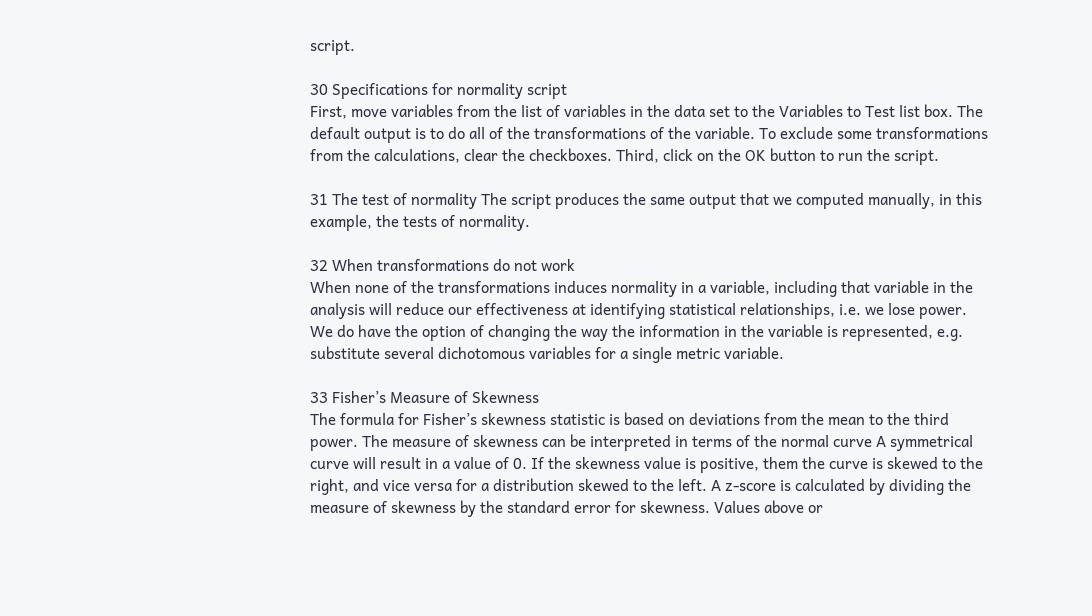script.

30 Specifications for normality script
First, move variables from the list of variables in the data set to the Variables to Test list box. The default output is to do all of the transformations of the variable. To exclude some transformations from the calculations, clear the checkboxes. Third, click on the OK button to run the script.

31 The test of normality The script produces the same output that we computed manually, in this example, the tests of normality.

32 When transformations do not work
When none of the transformations induces normality in a variable, including that variable in the analysis will reduce our effectiveness at identifying statistical relationships, i.e. we lose power. We do have the option of changing the way the information in the variable is represented, e.g. substitute several dichotomous variables for a single metric variable.

33 Fisher’s Measure of Skewness
The formula for Fisher’s skewness statistic is based on deviations from the mean to the third power. The measure of skewness can be interpreted in terms of the normal curve A symmetrical curve will result in a value of 0. If the skewness value is positive, them the curve is skewed to the right, and vice versa for a distribution skewed to the left. A z-score is calculated by dividing the measure of skewness by the standard error for skewness. Values above or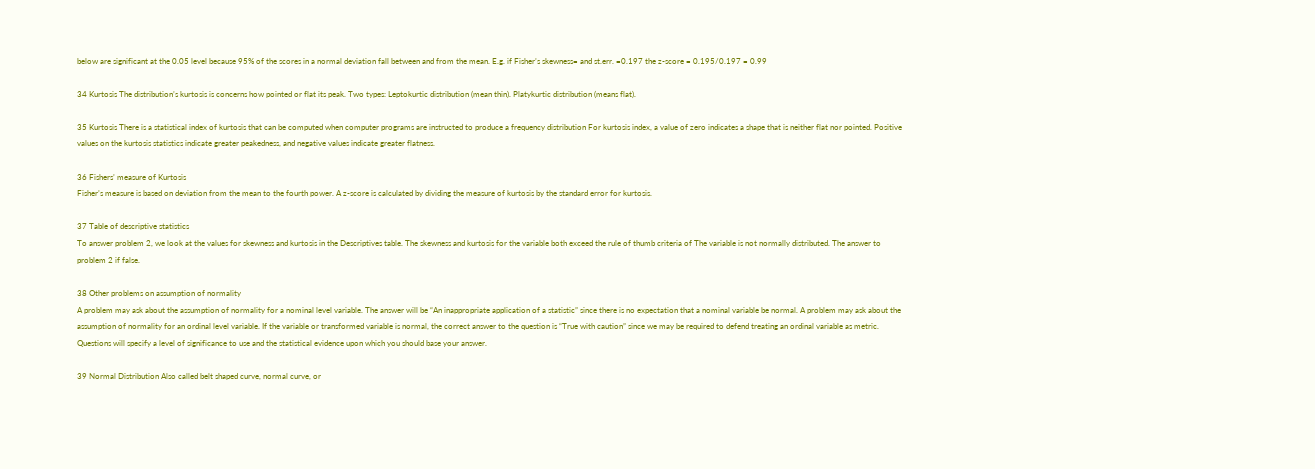below are significant at the 0.05 level because 95% of the scores in a normal deviation fall between and from the mean. E.g. if Fisher’s skewness= and st.err. =0.197 the z-score = 0.195/0.197 = 0.99

34 Kurtosis The distribution’s kurtosis is concerns how pointed or flat its peak. Two types: Leptokurtic distribution (mean thin). Platykurtic distribution (means flat).

35 Kurtosis There is a statistical index of kurtosis that can be computed when computer programs are instructed to produce a frequency distribution For kurtosis index, a value of zero indicates a shape that is neither flat nor pointed. Positive values on the kurtosis statistics indicate greater peakedness, and negative values indicate greater flatness.

36 Fishers’ measure of Kurtosis
Fisher’s measure is based on deviation from the mean to the fourth power. A z-score is calculated by dividing the measure of kurtosis by the standard error for kurtosis.

37 Table of descriptive statistics
To answer problem 2, we look at the values for skewness and kurtosis in the Descriptives table. The skewness and kurtosis for the variable both exceed the rule of thumb criteria of The variable is not normally distributed. The answer to problem 2 if false.

38 Other problems on assumption of normality
A problem may ask about the assumption of normality for a nominal level variable. The answer will be “An inappropriate application of a statistic” since there is no expectation that a nominal variable be normal. A problem may ask about the assumption of normality for an ordinal level variable. If the variable or transformed variable is normal, the correct answer to the question is “True with caution” since we may be required to defend treating an ordinal variable as metric. Questions will specify a level of significance to use and the statistical evidence upon which you should base your answer.

39 Normal Distribution Also called belt shaped curve, normal curve, or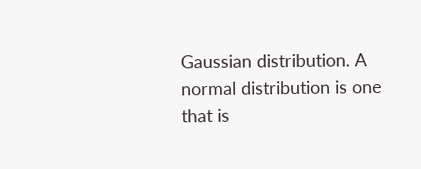Gaussian distribution. A normal distribution is one that is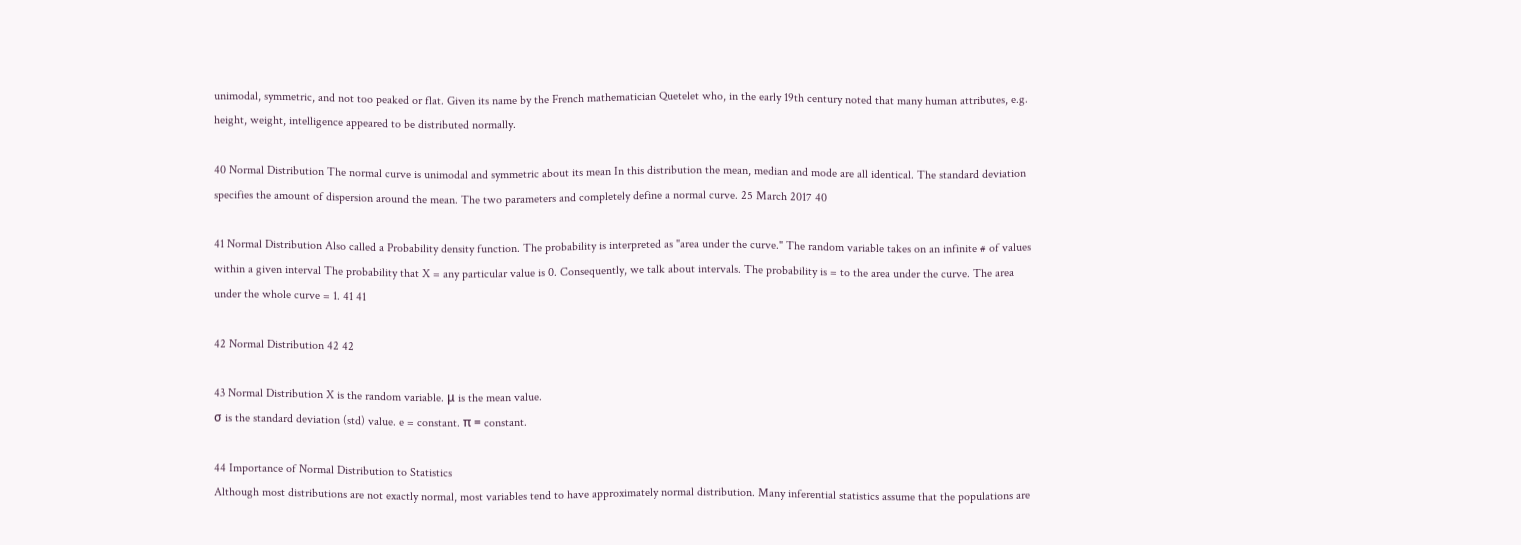unimodal, symmetric, and not too peaked or flat. Given its name by the French mathematician Quetelet who, in the early 19th century noted that many human attributes, e.g. height, weight, intelligence appeared to be distributed normally.

40 Normal Distribution The normal curve is unimodal and symmetric about its mean In this distribution the mean, median and mode are all identical. The standard deviation specifies the amount of dispersion around the mean. The two parameters and completely define a normal curve. 25 March 2017 40

41 Normal Distribution Also called a Probability density function. The probability is interpreted as "area under the curve." The random variable takes on an infinite # of values within a given interval The probability that X = any particular value is 0. Consequently, we talk about intervals. The probability is = to the area under the curve. The area under the whole curve = 1. 41 41

42 Normal Distribution 42 42

43 Normal Distribution X is the random variable. μ is the mean value.
σ is the standard deviation (std) value. e = constant. π = constant.

44 Importance of Normal Distribution to Statistics
Although most distributions are not exactly normal, most variables tend to have approximately normal distribution. Many inferential statistics assume that the populations are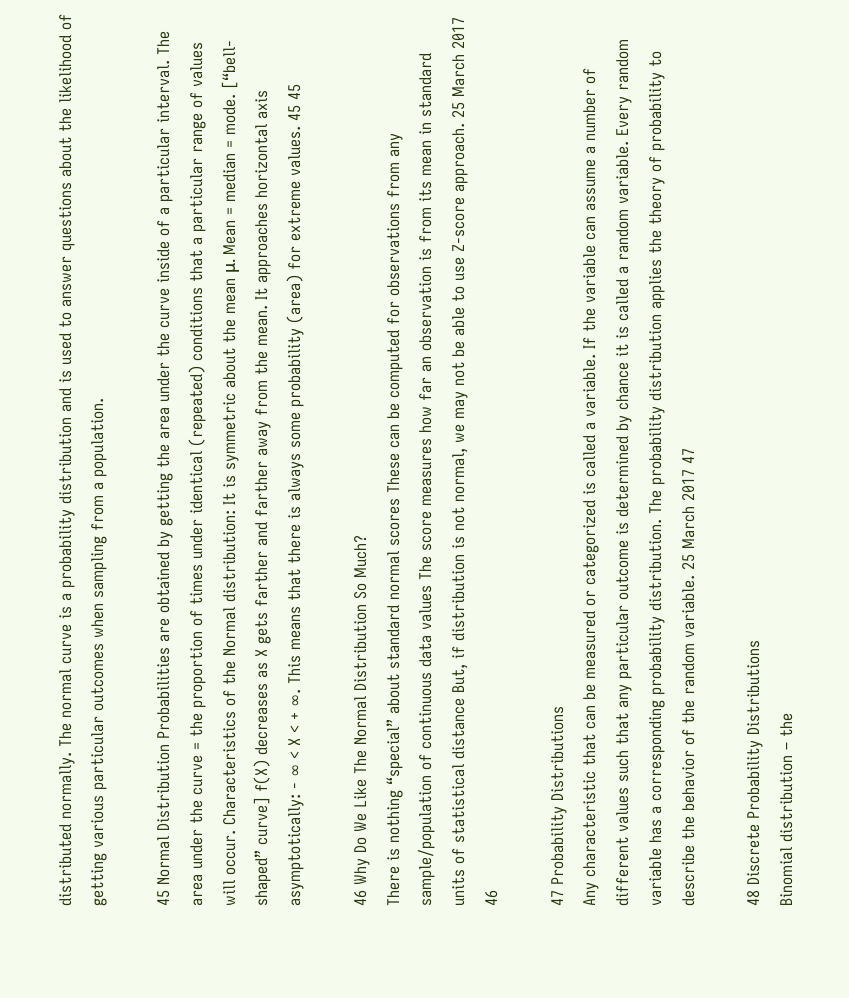distributed normally. The normal curve is a probability distribution and is used to answer questions about the likelihood of getting various particular outcomes when sampling from a population.

45 Normal Distribution Probabilities are obtained by getting the area under the curve inside of a particular interval. The area under the curve = the proportion of times under identical (repeated) conditions that a particular range of values will occur. Characteristics of the Normal distribution: It is symmetric about the mean μ. Mean = median = mode. [“bell-shaped” curve] f(X) decreases as X gets farther and farther away from the mean. It approaches horizontal axis asymptotically: - ∞ < X < + ∞. This means that there is always some probability (area) for extreme values. 45 45

46 Why Do We Like The Normal Distribution So Much?
There is nothing “special” about standard normal scores These can be computed for observations from any sample/population of continuous data values The score measures how far an observation is from its mean in standard units of statistical distance But, if distribution is not normal, we may not be able to use Z-score approach. 25 March 2017 46

47 Probability Distributions
Any characteristic that can be measured or categorized is called a variable. If the variable can assume a number of different values such that any particular outcome is determined by chance it is called a random variable. Every random variable has a corresponding probability distribution. The probability distribution applies the theory of probability to describe the behavior of the random variable. 25 March 2017 47

48 Discrete Probability Distributions
Binomial distribution – the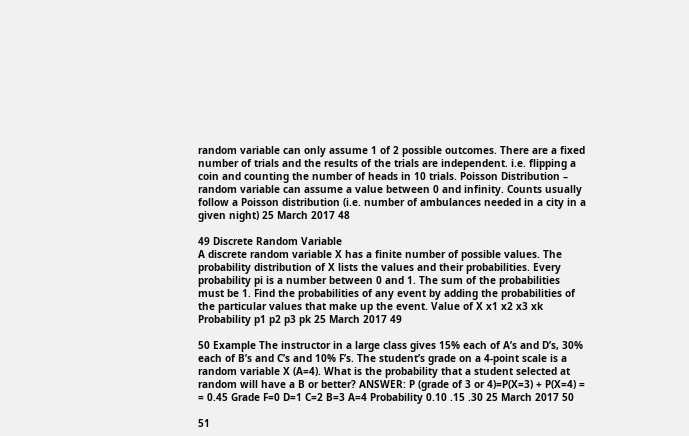random variable can only assume 1 of 2 possible outcomes. There are a fixed number of trials and the results of the trials are independent. i.e. flipping a coin and counting the number of heads in 10 trials. Poisson Distribution – random variable can assume a value between 0 and infinity. Counts usually follow a Poisson distribution (i.e. number of ambulances needed in a city in a given night) 25 March 2017 48

49 Discrete Random Variable
A discrete random variable X has a finite number of possible values. The probability distribution of X lists the values and their probabilities. Every probability pi is a number between 0 and 1. The sum of the probabilities must be 1. Find the probabilities of any event by adding the probabilities of the particular values that make up the event. Value of X x1 x2 x3 xk Probability p1 p2 p3 pk 25 March 2017 49

50 Example The instructor in a large class gives 15% each of A’s and D’s, 30% each of B’s and C’s and 10% F’s. The student’s grade on a 4-point scale is a random variable X (A=4). What is the probability that a student selected at random will have a B or better? ANSWER: P (grade of 3 or 4)=P(X=3) + P(X=4) = = 0.45 Grade F=0 D=1 C=2 B=3 A=4 Probability 0.10 .15 .30 25 March 2017 50

51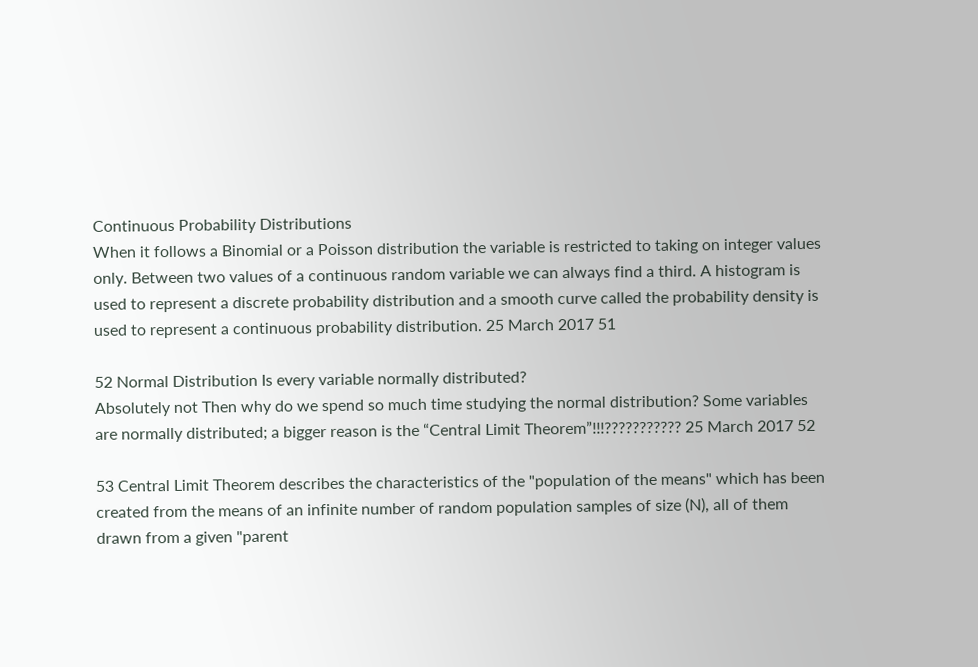Continuous Probability Distributions
When it follows a Binomial or a Poisson distribution the variable is restricted to taking on integer values only. Between two values of a continuous random variable we can always find a third. A histogram is used to represent a discrete probability distribution and a smooth curve called the probability density is used to represent a continuous probability distribution. 25 March 2017 51

52 Normal Distribution Is every variable normally distributed?
Absolutely not Then why do we spend so much time studying the normal distribution? Some variables are normally distributed; a bigger reason is the “Central Limit Theorem”!!!??????????? 25 March 2017 52

53 Central Limit Theorem describes the characteristics of the "population of the means" which has been created from the means of an infinite number of random population samples of size (N), all of them drawn from a given "parent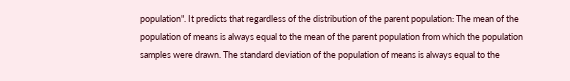population". It predicts that regardless of the distribution of the parent population: The mean of the population of means is always equal to the mean of the parent population from which the population samples were drawn. The standard deviation of the population of means is always equal to the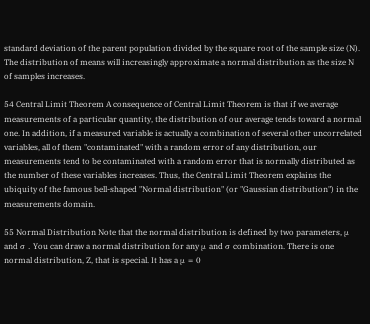standard deviation of the parent population divided by the square root of the sample size (N). The distribution of means will increasingly approximate a normal distribution as the size N of samples increases.

54 Central Limit Theorem A consequence of Central Limit Theorem is that if we average measurements of a particular quantity, the distribution of our average tends toward a normal one. In addition, if a measured variable is actually a combination of several other uncorrelated variables, all of them "contaminated" with a random error of any distribution, our measurements tend to be contaminated with a random error that is normally distributed as the number of these variables increases. Thus, the Central Limit Theorem explains the ubiquity of the famous bell-shaped "Normal distribution" (or "Gaussian distribution") in the measurements domain.

55 Normal Distribution Note that the normal distribution is defined by two parameters, μ and σ . You can draw a normal distribution for any μ and σ combination. There is one normal distribution, Z, that is special. It has a μ = 0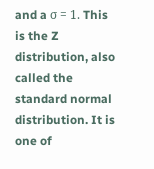and a σ = 1. This is the Z distribution, also called the standard normal distribution. It is one of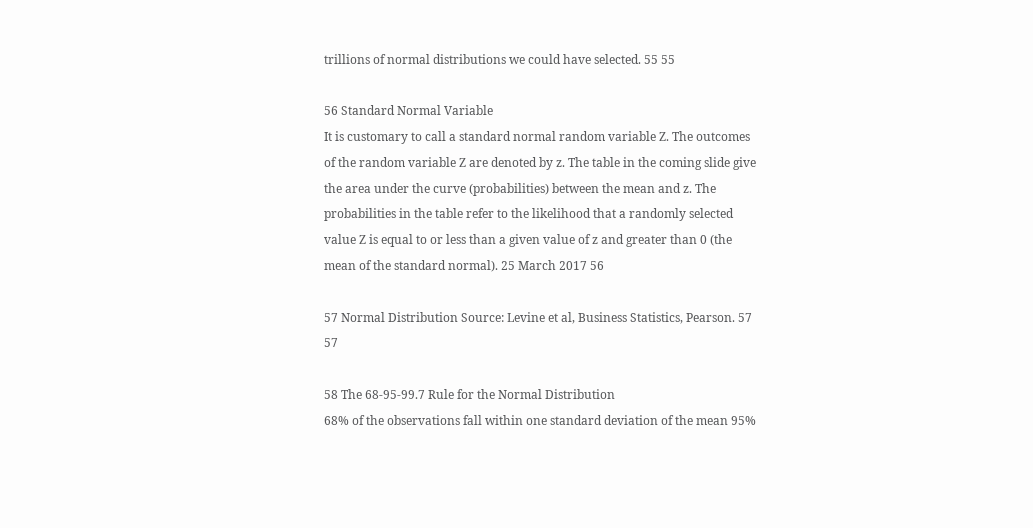trillions of normal distributions we could have selected. 55 55

56 Standard Normal Variable
It is customary to call a standard normal random variable Z. The outcomes of the random variable Z are denoted by z. The table in the coming slide give the area under the curve (probabilities) between the mean and z. The probabilities in the table refer to the likelihood that a randomly selected value Z is equal to or less than a given value of z and greater than 0 (the mean of the standard normal). 25 March 2017 56

57 Normal Distribution Source: Levine et al, Business Statistics, Pearson. 57 57

58 The 68-95-99.7 Rule for the Normal Distribution
68% of the observations fall within one standard deviation of the mean 95%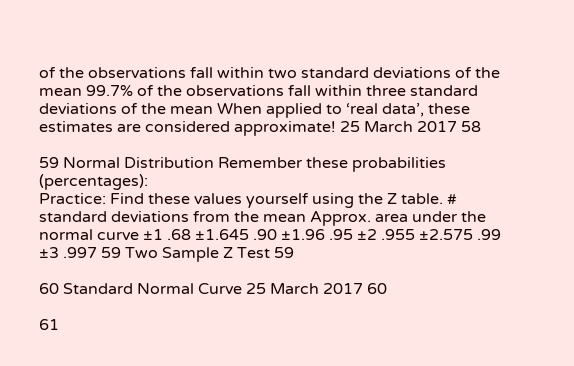of the observations fall within two standard deviations of the mean 99.7% of the observations fall within three standard deviations of the mean When applied to ‘real data’, these estimates are considered approximate! 25 March 2017 58

59 Normal Distribution Remember these probabilities (percentages):
Practice: Find these values yourself using the Z table. # standard deviations from the mean Approx. area under the normal curve ±1 .68 ±1.645 .90 ±1.96 .95 ±2 .955 ±2.575 .99 ±3 .997 59 Two Sample Z Test 59

60 Standard Normal Curve 25 March 2017 60

61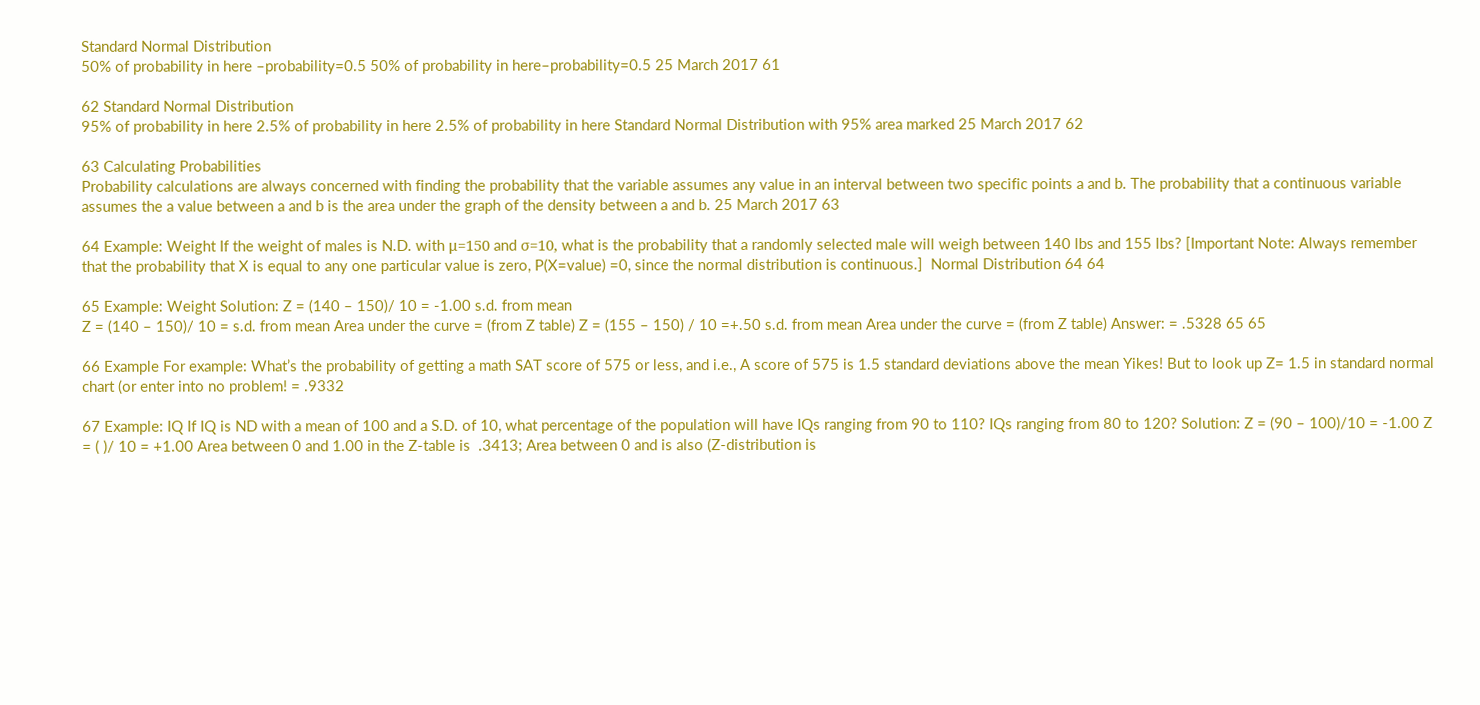Standard Normal Distribution
50% of probability in here –probability=0.5 50% of probability in here–probability=0.5 25 March 2017 61

62 Standard Normal Distribution
95% of probability in here 2.5% of probability in here 2.5% of probability in here Standard Normal Distribution with 95% area marked 25 March 2017 62

63 Calculating Probabilities
Probability calculations are always concerned with finding the probability that the variable assumes any value in an interval between two specific points a and b. The probability that a continuous variable assumes the a value between a and b is the area under the graph of the density between a and b. 25 March 2017 63

64 Example: Weight If the weight of males is N.D. with μ=150 and σ=10, what is the probability that a randomly selected male will weigh between 140 lbs and 155 lbs? [Important Note: Always remember that the probability that X is equal to any one particular value is zero, P(X=value) =0, since the normal distribution is continuous.]  Normal Distribution 64 64

65 Example: Weight Solution: Z = (140 – 150)/ 10 = -1.00 s.d. from mean
Z = (140 – 150)/ 10 = s.d. from mean Area under the curve = (from Z table) Z = (155 – 150) / 10 =+.50 s.d. from mean Area under the curve = (from Z table) Answer: = .5328 65 65

66 Example For example: What’s the probability of getting a math SAT score of 575 or less, and i.e., A score of 575 is 1.5 standard deviations above the mean Yikes! But to look up Z= 1.5 in standard normal chart (or enter into no problem! = .9332

67 Example: IQ If IQ is ND with a mean of 100 and a S.D. of 10, what percentage of the population will have IQs ranging from 90 to 110? IQs ranging from 80 to 120? Solution: Z = (90 – 100)/10 = -1.00 Z = ( )/ 10 = +1.00 Area between 0 and 1.00 in the Z-table is  .3413; Area between 0 and is also (Z-distribution is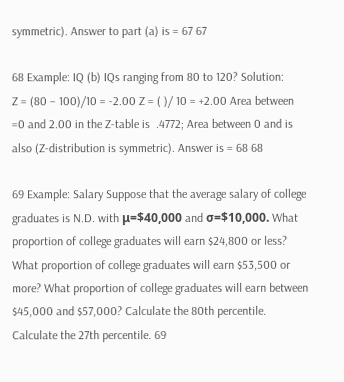symmetric). Answer to part (a) is = 67 67

68 Example: IQ (b) IQs ranging from 80 to 120? Solution:
Z = (80 – 100)/10 = -2.00 Z = ( )/ 10 = +2.00 Area between =0 and 2.00 in the Z-table is  .4772; Area between 0 and is also (Z-distribution is symmetric). Answer is = 68 68

69 Example: Salary Suppose that the average salary of college graduates is N.D. with μ=$40,000 and σ=$10,000. What proportion of college graduates will earn $24,800 or less? What proportion of college graduates will earn $53,500 or more? What proportion of college graduates will earn between $45,000 and $57,000? Calculate the 80th percentile. Calculate the 27th percentile. 69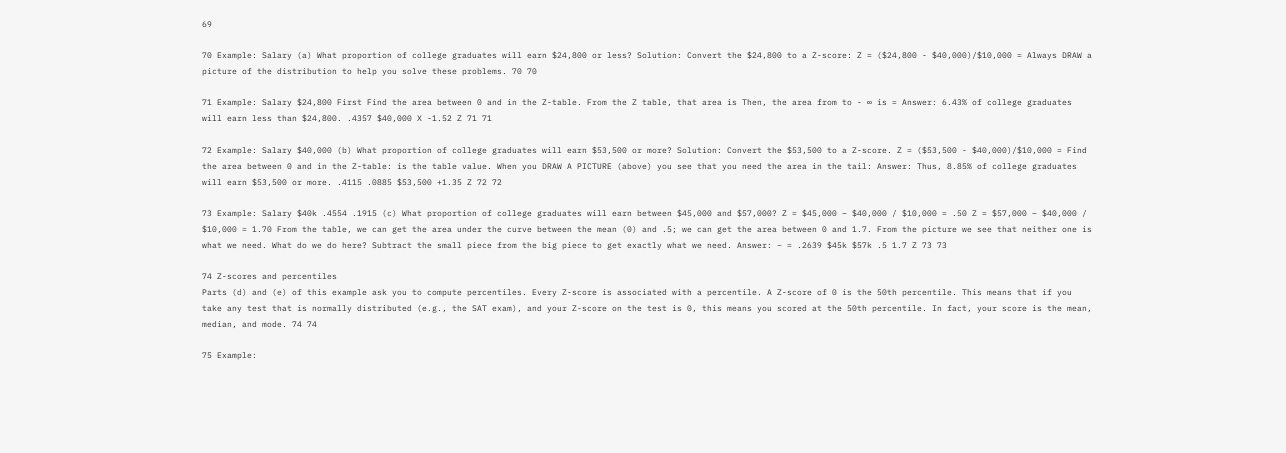69

70 Example: Salary (a) What proportion of college graduates will earn $24,800 or less? Solution: Convert the $24,800 to a Z-score: Z = ($24,800 - $40,000)/$10,000 = Always DRAW a picture of the distribution to help you solve these problems. 70 70

71 Example: Salary $24,800 First Find the area between 0 and in the Z-table. From the Z table, that area is Then, the area from to - ∞ is = Answer: 6.43% of college graduates will earn less than $24,800. .4357 $40,000 X -1.52 Z 71 71

72 Example: Salary $40,000 (b) What proportion of college graduates will earn $53,500 or more? Solution: Convert the $53,500 to a Z-score. Z = ($53,500 - $40,000)/$10,000 = Find the area between 0 and in the Z-table: is the table value. When you DRAW A PICTURE (above) you see that you need the area in the tail: Answer: Thus, 8.85% of college graduates will earn $53,500 or more. .4115 .0885 $53,500 +1.35 Z 72 72

73 Example: Salary $40k .4554 .1915 (c) What proportion of college graduates will earn between $45,000 and $57,000? Z = $45,000 – $40,000 / $10,000 = .50 Z = $57,000 – $40,000 / $10,000 = 1.70 From the table, we can get the area under the curve between the mean (0) and .5; we can get the area between 0 and 1.7. From the picture we see that neither one is what we need. What do we do here? Subtract the small piece from the big piece to get exactly what we need. Answer: − = .2639 $45k $57k .5 1.7 Z 73 73

74 Z-scores and percentiles
Parts (d) and (e) of this example ask you to compute percentiles. Every Z-score is associated with a percentile. A Z-score of 0 is the 50th percentile. This means that if you take any test that is normally distributed (e.g., the SAT exam), and your Z-score on the test is 0, this means you scored at the 50th percentile. In fact, your score is the mean, median, and mode. 74 74

75 Example: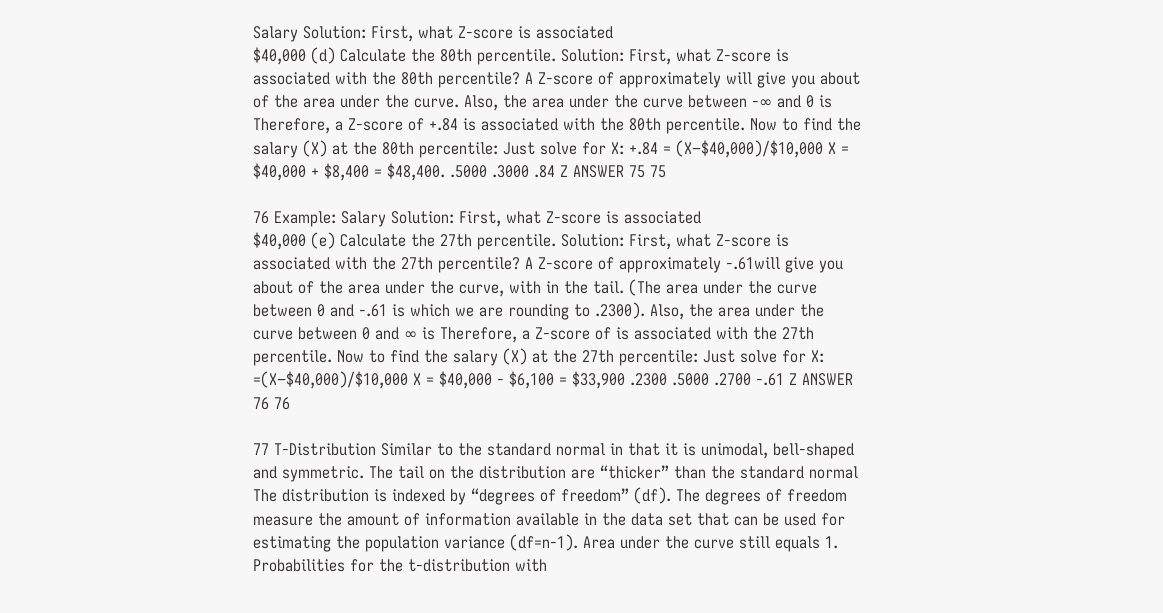Salary Solution: First, what Z-score is associated
$40,000 (d) Calculate the 80th percentile. Solution: First, what Z-score is associated with the 80th percentile? A Z-score of approximately will give you about of the area under the curve. Also, the area under the curve between -∞ and 0 is Therefore, a Z-score of +.84 is associated with the 80th percentile. Now to find the salary (X) at the 80th percentile: Just solve for X: +.84 = (X−$40,000)/$10,000 X = $40,000 + $8,400 = $48,400. .5000 .3000 .84 Z ANSWER 75 75

76 Example: Salary Solution: First, what Z-score is associated
$40,000 (e) Calculate the 27th percentile. Solution: First, what Z-score is associated with the 27th percentile? A Z-score of approximately -.61will give you about of the area under the curve, with in the tail. (The area under the curve between 0 and -.61 is which we are rounding to .2300). Also, the area under the curve between 0 and ∞ is Therefore, a Z-score of is associated with the 27th percentile. Now to find the salary (X) at the 27th percentile: Just solve for X: =(X−$40,000)/$10,000 X = $40,000 - $6,100 = $33,900 .2300 .5000 .2700 -.61 Z ANSWER 76 76

77 T-Distribution Similar to the standard normal in that it is unimodal, bell-shaped and symmetric. The tail on the distribution are “thicker” than the standard normal The distribution is indexed by “degrees of freedom” (df). The degrees of freedom measure the amount of information available in the data set that can be used for estimating the population variance (df=n-1). Area under the curve still equals 1. Probabilities for the t-distribution with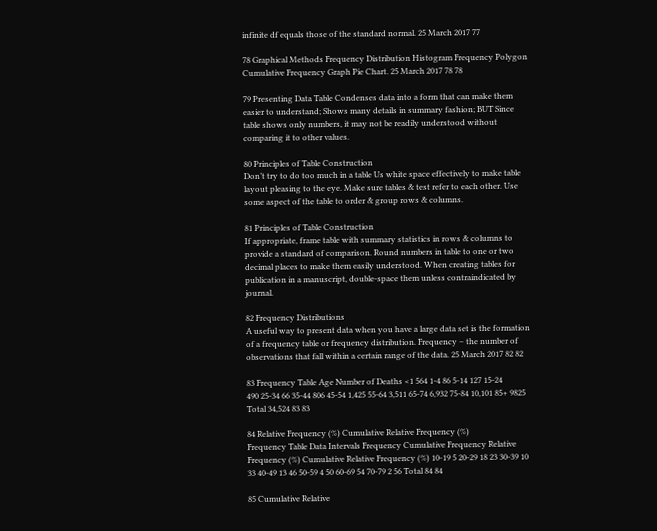infinite df equals those of the standard normal. 25 March 2017 77

78 Graphical Methods Frequency Distribution Histogram Frequency Polygon
Cumulative Frequency Graph Pie Chart. 25 March 2017 78 78

79 Presenting Data Table Condenses data into a form that can make them easier to understand; Shows many details in summary fashion; BUT Since table shows only numbers, it may not be readily understood without comparing it to other values.

80 Principles of Table Construction
Don’t try to do too much in a table Us white space effectively to make table layout pleasing to the eye. Make sure tables & test refer to each other. Use some aspect of the table to order & group rows & columns.

81 Principles of Table Construction
If appropriate, frame table with summary statistics in rows & columns to provide a standard of comparison. Round numbers in table to one or two decimal places to make them easily understood. When creating tables for publication in a manuscript, double-space them unless contraindicated by journal.

82 Frequency Distributions
A useful way to present data when you have a large data set is the formation of a frequency table or frequency distribution. Frequency – the number of observations that fall within a certain range of the data. 25 March 2017 82 82

83 Frequency Table Age Number of Deaths <1 564 1-4 86 5-14 127 15-24
490 25-34 66 35-44 806 45-54 1,425 55-64 3,511 65-74 6,932 75-84 10,101 85+ 9825 Total 34,524 83 83

84 Relative Frequency (%) Cumulative Relative Frequency (%)
Frequency Table Data Intervals Frequency Cumulative Frequency Relative Frequency (%) Cumulative Relative Frequency (%) 10-19 5 20-29 18 23 30-39 10 33 40-49 13 46 50-59 4 50 60-69 54 70-79 2 56 Total 84 84

85 Cumulative Relative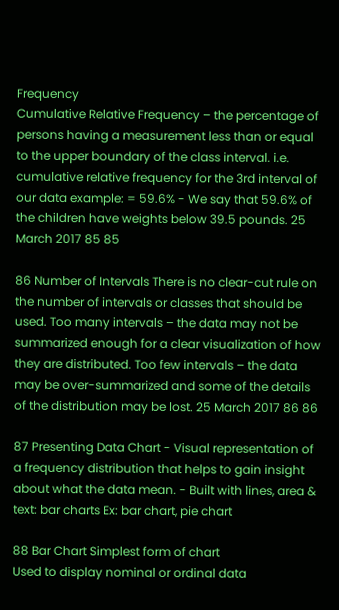Frequency
Cumulative Relative Frequency – the percentage of persons having a measurement less than or equal to the upper boundary of the class interval. i.e. cumulative relative frequency for the 3rd interval of our data example: = 59.6% - We say that 59.6% of the children have weights below 39.5 pounds. 25 March 2017 85 85

86 Number of Intervals There is no clear-cut rule on the number of intervals or classes that should be used. Too many intervals – the data may not be summarized enough for a clear visualization of how they are distributed. Too few intervals – the data may be over-summarized and some of the details of the distribution may be lost. 25 March 2017 86 86

87 Presenting Data Chart - Visual representation of a frequency distribution that helps to gain insight about what the data mean. - Built with lines, area & text: bar charts Ex: bar chart, pie chart

88 Bar Chart Simplest form of chart
Used to display nominal or ordinal data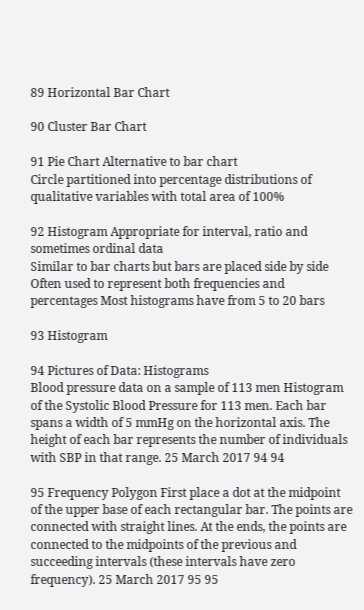89 Horizontal Bar Chart

90 Cluster Bar Chart

91 Pie Chart Alternative to bar chart
Circle partitioned into percentage distributions of qualitative variables with total area of 100%

92 Histogram Appropriate for interval, ratio and sometimes ordinal data
Similar to bar charts but bars are placed side by side Often used to represent both frequencies and percentages Most histograms have from 5 to 20 bars

93 Histogram

94 Pictures of Data: Histograms
Blood pressure data on a sample of 113 men Histogram of the Systolic Blood Pressure for 113 men. Each bar spans a width of 5 mmHg on the horizontal axis. The height of each bar represents the number of individuals with SBP in that range. 25 March 2017 94 94

95 Frequency Polygon First place a dot at the midpoint of the upper base of each rectangular bar. The points are connected with straight lines. At the ends, the points are connected to the midpoints of the previous and succeeding intervals (these intervals have zero frequency). 25 March 2017 95 95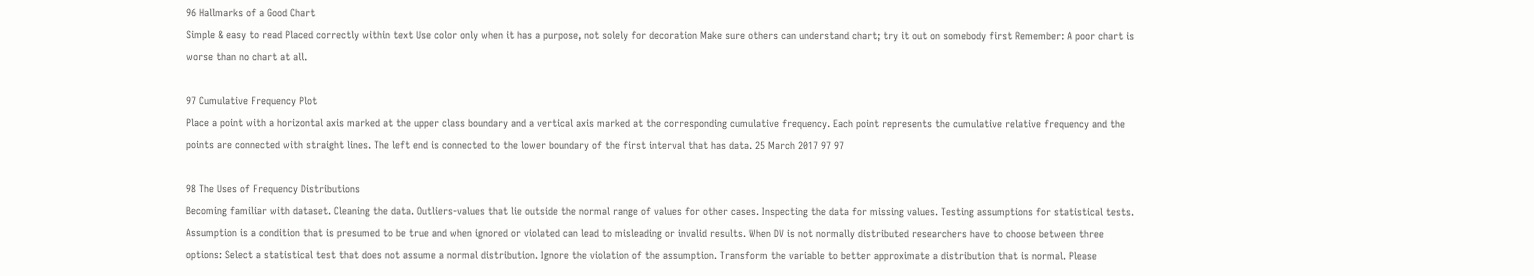96 Hallmarks of a Good Chart
Simple & easy to read Placed correctly within text Use color only when it has a purpose, not solely for decoration Make sure others can understand chart; try it out on somebody first Remember: A poor chart is worse than no chart at all.

97 Cumulative Frequency Plot
Place a point with a horizontal axis marked at the upper class boundary and a vertical axis marked at the corresponding cumulative frequency. Each point represents the cumulative relative frequency and the points are connected with straight lines. The left end is connected to the lower boundary of the first interval that has data. 25 March 2017 97 97

98 The Uses of Frequency Distributions
Becoming familiar with dataset. Cleaning the data. Outliers-values that lie outside the normal range of values for other cases. Inspecting the data for missing values. Testing assumptions for statistical tests. Assumption is a condition that is presumed to be true and when ignored or violated can lead to misleading or invalid results. When DV is not normally distributed researchers have to choose between three options: Select a statistical test that does not assume a normal distribution. Ignore the violation of the assumption. Transform the variable to better approximate a distribution that is normal. Please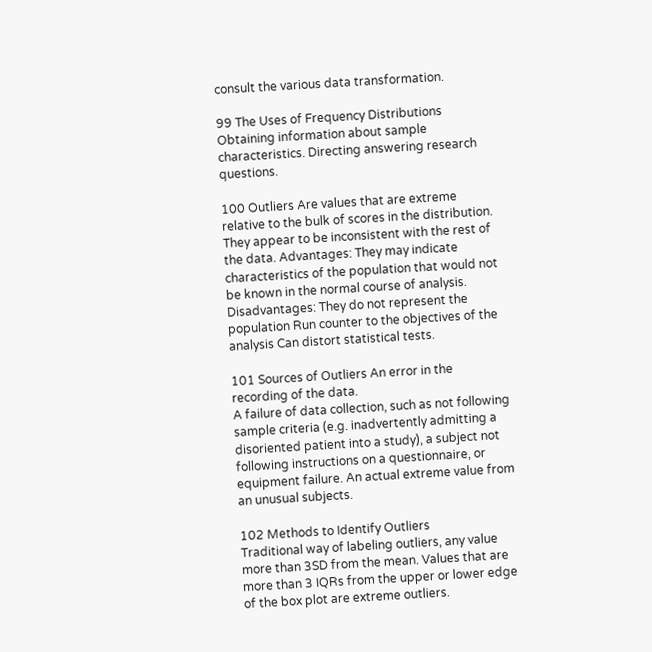consult the various data transformation.

99 The Uses of Frequency Distributions
Obtaining information about sample characteristics. Directing answering research questions.

100 Outliers Are values that are extreme relative to the bulk of scores in the distribution. They appear to be inconsistent with the rest of the data. Advantages: They may indicate characteristics of the population that would not be known in the normal course of analysis. Disadvantages: They do not represent the population Run counter to the objectives of the analysis Can distort statistical tests.

101 Sources of Outliers An error in the recording of the data.
A failure of data collection, such as not following sample criteria (e.g. inadvertently admitting a disoriented patient into a study), a subject not following instructions on a questionnaire, or equipment failure. An actual extreme value from an unusual subjects.

102 Methods to Identify Outliers
Traditional way of labeling outliers, any value more than 3SD from the mean. Values that are more than 3 IQRs from the upper or lower edge of the box plot are extreme outliers.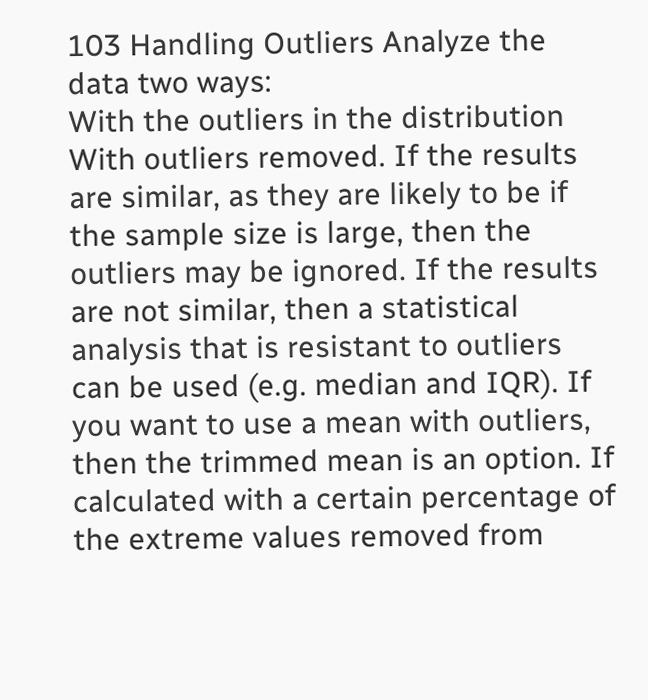103 Handling Outliers Analyze the data two ways:
With the outliers in the distribution With outliers removed. If the results are similar, as they are likely to be if the sample size is large, then the outliers may be ignored. If the results are not similar, then a statistical analysis that is resistant to outliers can be used (e.g. median and IQR). If you want to use a mean with outliers, then the trimmed mean is an option. If calculated with a certain percentage of the extreme values removed from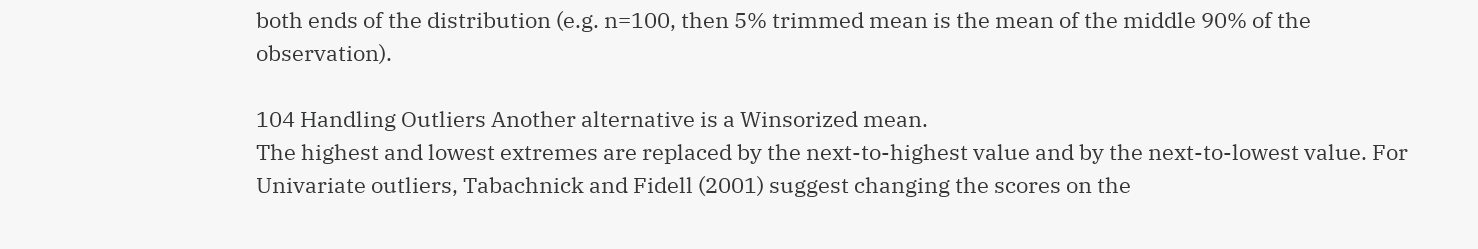both ends of the distribution (e.g. n=100, then 5% trimmed mean is the mean of the middle 90% of the observation).

104 Handling Outliers Another alternative is a Winsorized mean.
The highest and lowest extremes are replaced by the next-to-highest value and by the next-to-lowest value. For Univariate outliers, Tabachnick and Fidell (2001) suggest changing the scores on the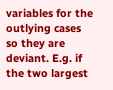variables for the outlying cases so they are deviant. E.g. if the two largest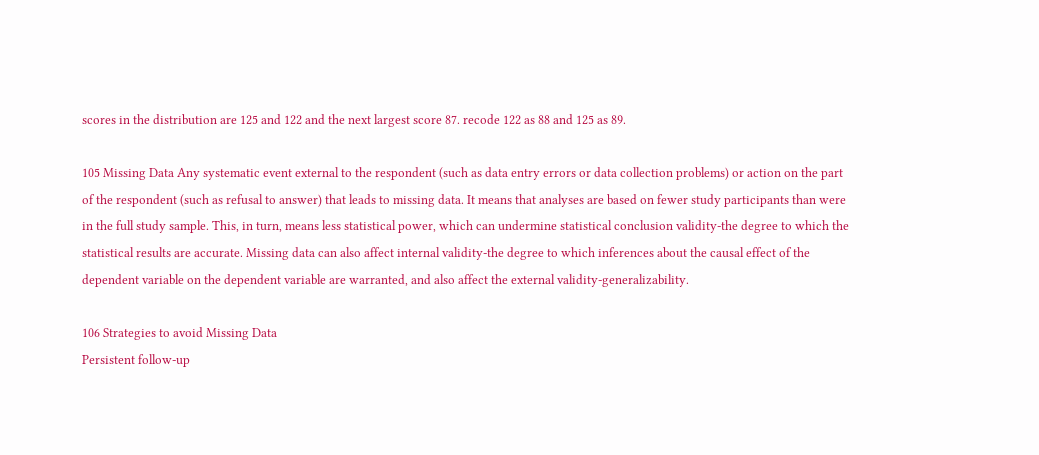scores in the distribution are 125 and 122 and the next largest score 87. recode 122 as 88 and 125 as 89.

105 Missing Data Any systematic event external to the respondent (such as data entry errors or data collection problems) or action on the part of the respondent (such as refusal to answer) that leads to missing data. It means that analyses are based on fewer study participants than were in the full study sample. This, in turn, means less statistical power, which can undermine statistical conclusion validity-the degree to which the statistical results are accurate. Missing data can also affect internal validity-the degree to which inferences about the causal effect of the dependent variable on the dependent variable are warranted, and also affect the external validity-generalizability.

106 Strategies to avoid Missing Data
Persistent follow-up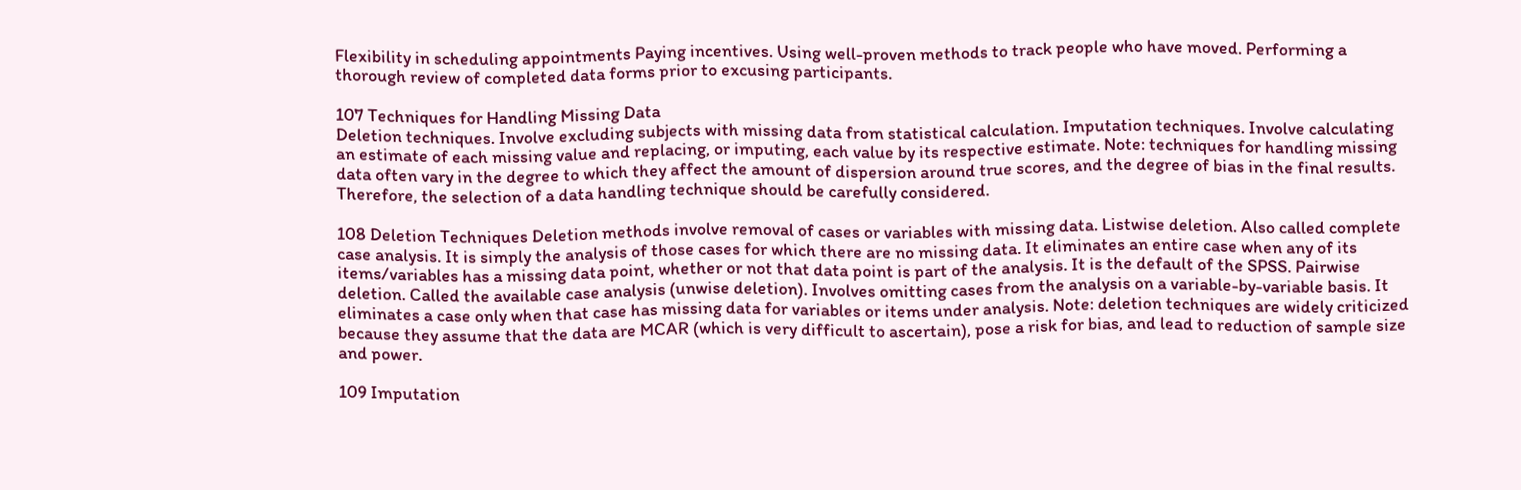Flexibility in scheduling appointments Paying incentives. Using well-proven methods to track people who have moved. Performing a thorough review of completed data forms prior to excusing participants.

107 Techniques for Handling Missing Data
Deletion techniques. Involve excluding subjects with missing data from statistical calculation. Imputation techniques. Involve calculating an estimate of each missing value and replacing, or imputing, each value by its respective estimate. Note: techniques for handling missing data often vary in the degree to which they affect the amount of dispersion around true scores, and the degree of bias in the final results. Therefore, the selection of a data handling technique should be carefully considered.

108 Deletion Techniques Deletion methods involve removal of cases or variables with missing data. Listwise deletion. Also called complete case analysis. It is simply the analysis of those cases for which there are no missing data. It eliminates an entire case when any of its items/variables has a missing data point, whether or not that data point is part of the analysis. It is the default of the SPSS. Pairwise deletion. Called the available case analysis (unwise deletion). Involves omitting cases from the analysis on a variable-by-variable basis. It eliminates a case only when that case has missing data for variables or items under analysis. Note: deletion techniques are widely criticized because they assume that the data are MCAR (which is very difficult to ascertain), pose a risk for bias, and lead to reduction of sample size and power.

109 Imputation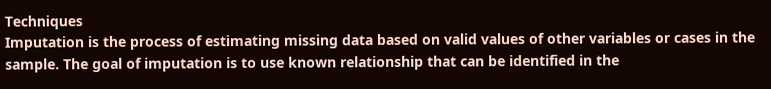Techniques
Imputation is the process of estimating missing data based on valid values of other variables or cases in the sample. The goal of imputation is to use known relationship that can be identified in the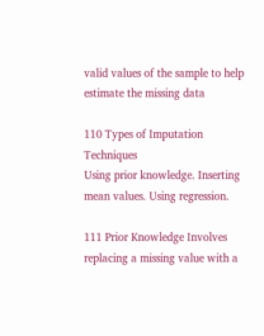valid values of the sample to help estimate the missing data

110 Types of Imputation Techniques
Using prior knowledge. Inserting mean values. Using regression.

111 Prior Knowledge Involves replacing a missing value with a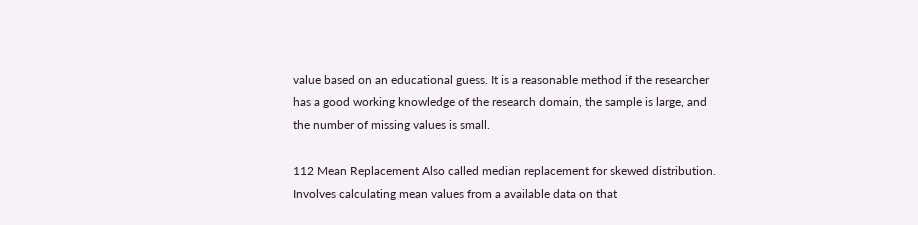value based on an educational guess. It is a reasonable method if the researcher has a good working knowledge of the research domain, the sample is large, and the number of missing values is small.

112 Mean Replacement Also called median replacement for skewed distribution. Involves calculating mean values from a available data on that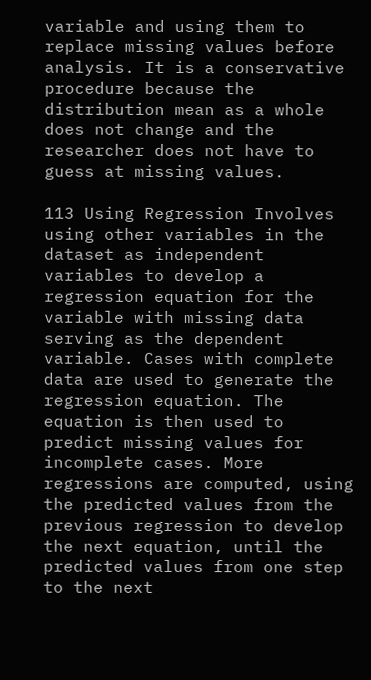variable and using them to replace missing values before analysis. It is a conservative procedure because the distribution mean as a whole does not change and the researcher does not have to guess at missing values.

113 Using Regression Involves using other variables in the dataset as independent variables to develop a regression equation for the variable with missing data serving as the dependent variable. Cases with complete data are used to generate the regression equation. The equation is then used to predict missing values for incomplete cases. More regressions are computed, using the predicted values from the previous regression to develop the next equation, until the predicted values from one step to the next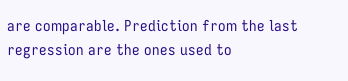are comparable. Prediction from the last regression are the ones used to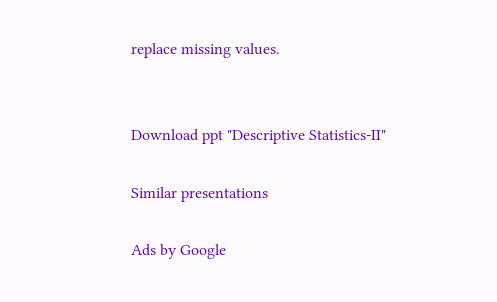replace missing values.


Download ppt "Descriptive Statistics-II"

Similar presentations

Ads by Google